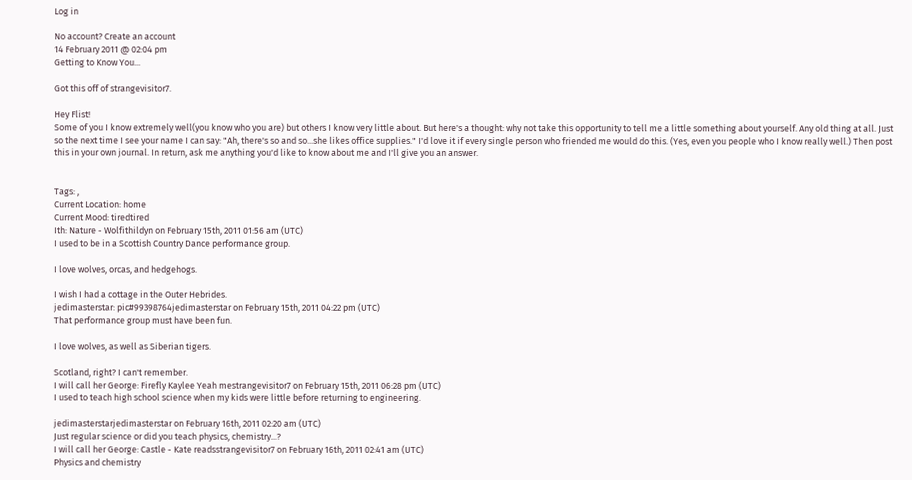Log in

No account? Create an account
14 February 2011 @ 02:04 pm
Getting to Know You...

Got this off of strangevisitor7.

Hey Flist!
Some of you I know extremely well(you know who you are) but others I know very little about. But here's a thought: why not take this opportunity to tell me a little something about yourself. Any old thing at all. Just so the next time I see your name I can say: "Ah, there's so and so...she likes office supplies." I'd love it if every single person who friended me would do this. (Yes, even you people who I know really well.) Then post this in your own journal. In return, ask me anything you'd like to know about me and I'll give you an answer.


Tags: ,
Current Location: home
Current Mood: tiredtired
Ith: Nature - Wolfithildyn on February 15th, 2011 01:56 am (UTC)
I used to be in a Scottish Country Dance performance group.

I love wolves, orcas, and hedgehogs.

I wish I had a cottage in the Outer Hebrides.
jedimasterstar: pic#99398764jedimasterstar on February 15th, 2011 04:22 pm (UTC)
That performance group must have been fun.

I love wolves, as well as Siberian tigers.

Scotland, right? I can't remember.
I will call her George: Firefly Kaylee Yeah mestrangevisitor7 on February 15th, 2011 06:28 pm (UTC)
I used to teach high school science when my kids were little before returning to engineering.

jedimasterstarjedimasterstar on February 16th, 2011 02:20 am (UTC)
Just regular science or did you teach physics, chemistry...?
I will call her George: Castle - Kate readsstrangevisitor7 on February 16th, 2011 02:41 am (UTC)
Physics and chemistry